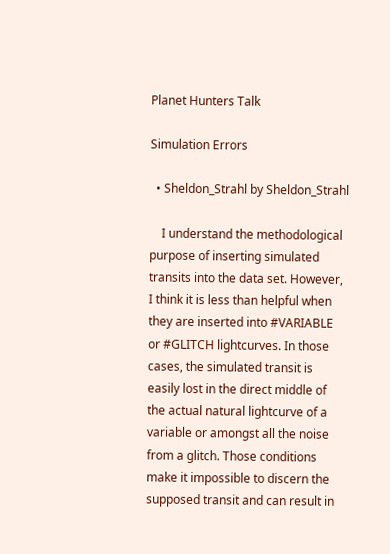Planet Hunters Talk

Simulation Errors

  • Sheldon_Strahl by Sheldon_Strahl

    I understand the methodological purpose of inserting simulated transits into the data set. However, I think it is less than helpful when they are inserted into #VARIABLE or #GLITCH lightcurves. In those cases, the simulated transit is easily lost in the direct middle of the actual natural lightcurve of a variable or amongst all the noise from a glitch. Those conditions make it impossible to discern the supposed transit and can result in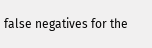false negatives for the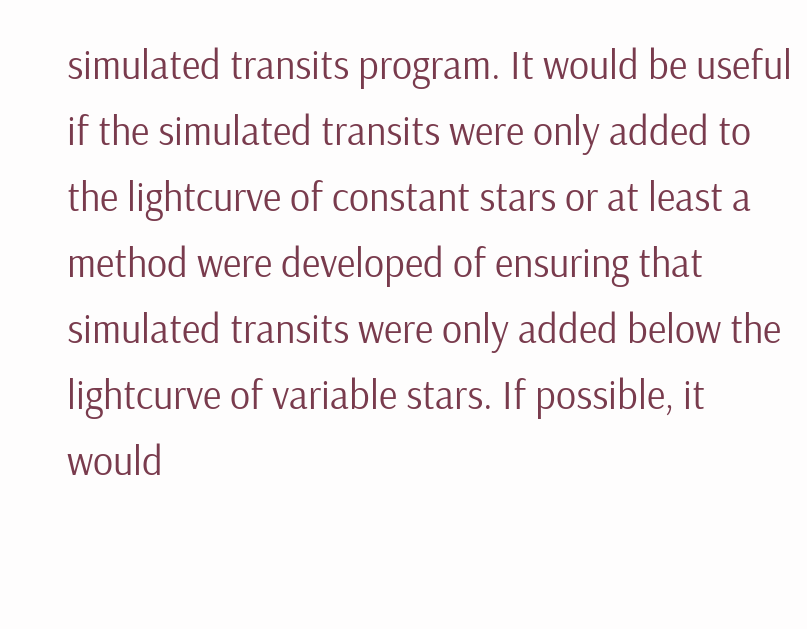simulated transits program. It would be useful if the simulated transits were only added to the lightcurve of constant stars or at least a method were developed of ensuring that simulated transits were only added below the lightcurve of variable stars. If possible, it would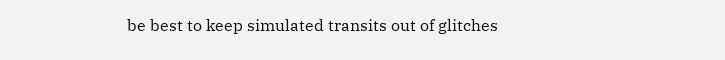be best to keep simulated transits out of glitches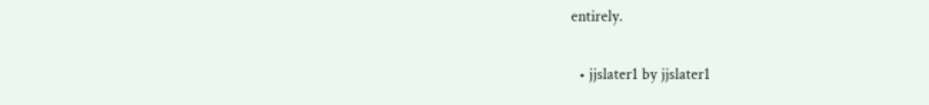entirely.


  • jjslater1 by jjslater1